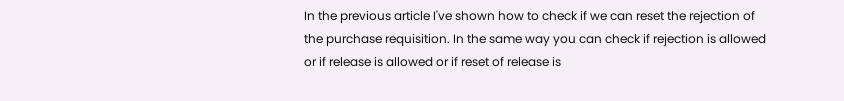In the previous article I've shown how to check if we can reset the rejection of the purchase requisition. In the same way you can check if rejection is allowed or if release is allowed or if reset of release is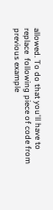allowed. To do that you'll have to replace  following piece of code from previous example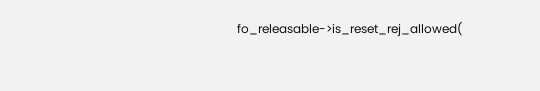fo_releasable->is_reset_rej_allowed(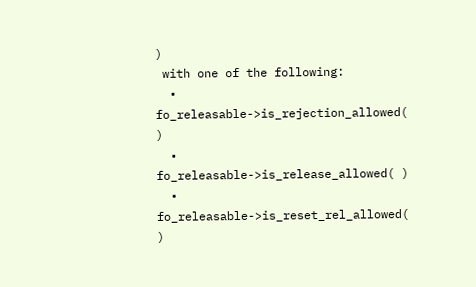)
 with one of the following:
  • fo_releasable->is_rejection_allowed( )
  • fo_releasable->is_release_allowed( )
  • fo_releasable->is_reset_rel_allowed( )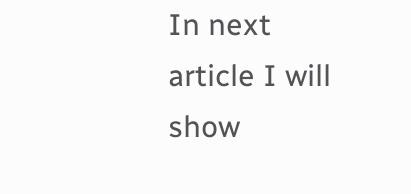In next article I will show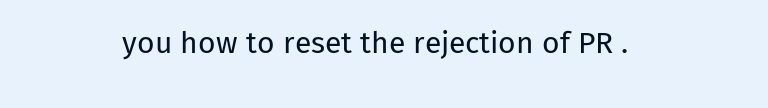you how to reset the rejection of PR .